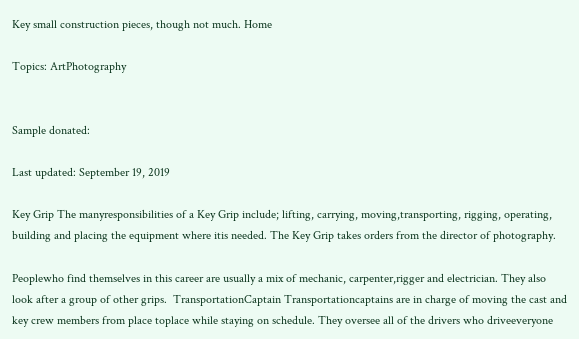Key small construction pieces, though not much. Home

Topics: ArtPhotography


Sample donated:

Last updated: September 19, 2019

Key Grip The manyresponsibilities of a Key Grip include; lifting, carrying, moving,transporting, rigging, operating, building and placing the equipment where itis needed. The Key Grip takes orders from the director of photography.

Peoplewho find themselves in this career are usually a mix of mechanic, carpenter,rigger and electrician. They also look after a group of other grips.  TransportationCaptain Transportationcaptains are in charge of moving the cast and key crew members from place toplace while staying on schedule. They oversee all of the drivers who driveeveryone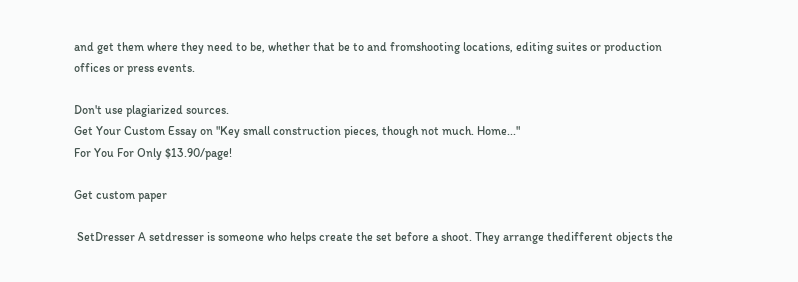and get them where they need to be, whether that be to and fromshooting locations, editing suites or production offices or press events.

Don't use plagiarized sources.
Get Your Custom Essay on "Key small construction pieces, though not much. Home..."
For You For Only $13.90/page!

Get custom paper

 SetDresser A setdresser is someone who helps create the set before a shoot. They arrange thedifferent objects the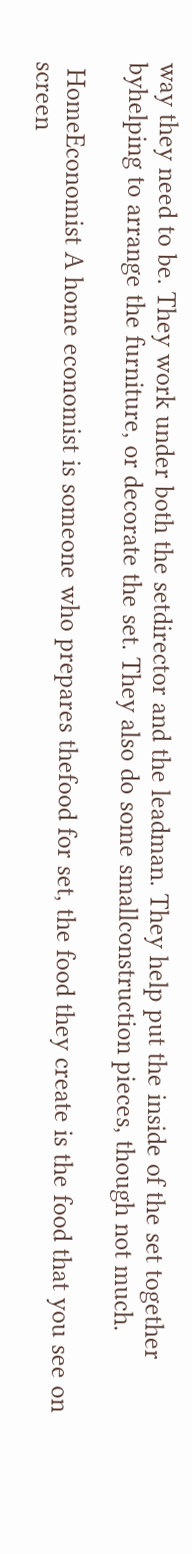way they need to be. They work under both the setdirector and the leadman. They help put the inside of the set together byhelping to arrange the furniture, or decorate the set. They also do some smallconstruction pieces, though not much.

 HomeEconomist A home economist is someone who prepares thefood for set, the food they create is the food that you see on screen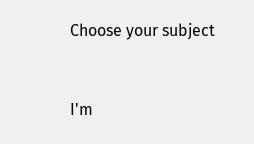Choose your subject


I'm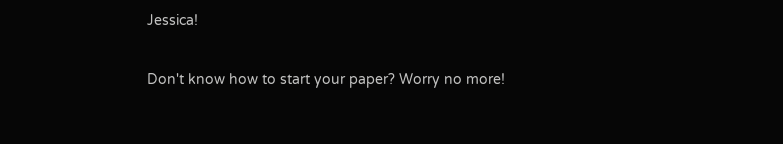Jessica!

Don't know how to start your paper? Worry no more!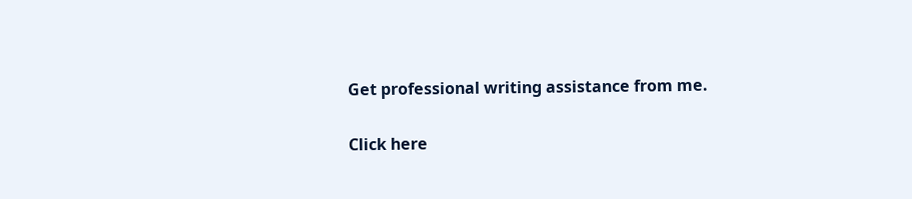Get professional writing assistance from me.

Click here